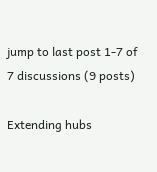jump to last post 1-7 of 7 discussions (9 posts)

Extending hubs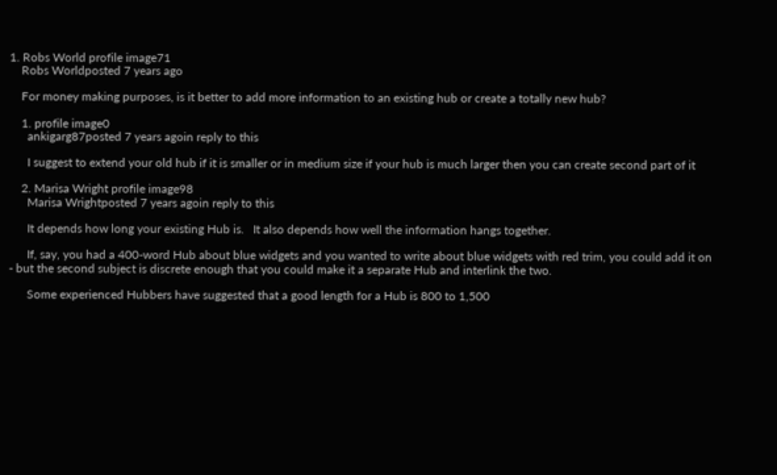1. Robs World profile image71
    Robs Worldposted 7 years ago

    For money making purposes, is it better to add more information to an existing hub or create a totally new hub?

    1. profile image0
      ankigarg87posted 7 years agoin reply to this

      I suggest to extend your old hub if it is smaller or in medium size if your hub is much larger then you can create second part of it

    2. Marisa Wright profile image98
      Marisa Wrightposted 7 years agoin reply to this

      It depends how long your existing Hub is.   It also depends how well the information hangs together.

      If, say, you had a 400-word Hub about blue widgets and you wanted to write about blue widgets with red trim, you could add it on - but the second subject is discrete enough that you could make it a separate Hub and interlink the two.

      Some experienced Hubbers have suggested that a good length for a Hub is 800 to 1,500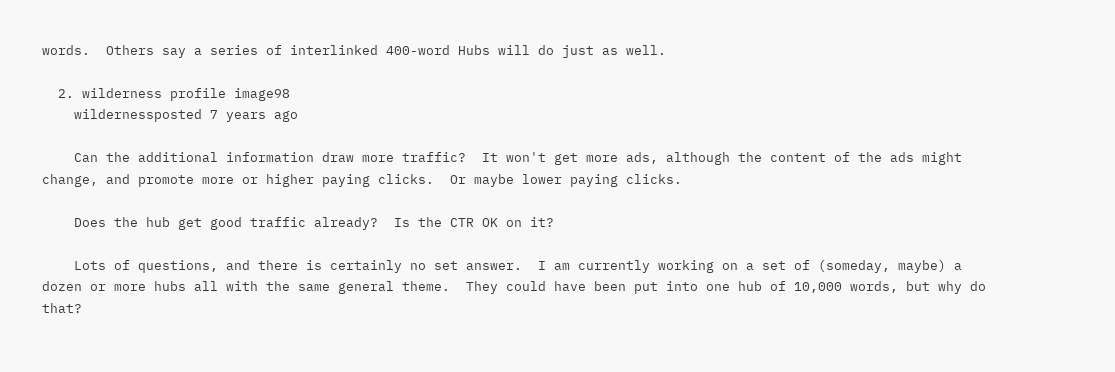words.  Others say a series of interlinked 400-word Hubs will do just as well.

  2. wilderness profile image98
    wildernessposted 7 years ago

    Can the additional information draw more traffic?  It won't get more ads, although the content of the ads might change, and promote more or higher paying clicks.  Or maybe lower paying clicks.

    Does the hub get good traffic already?  Is the CTR OK on it?

    Lots of questions, and there is certainly no set answer.  I am currently working on a set of (someday, maybe) a dozen or more hubs all with the same general theme.  They could have been put into one hub of 10,000 words, but why do that?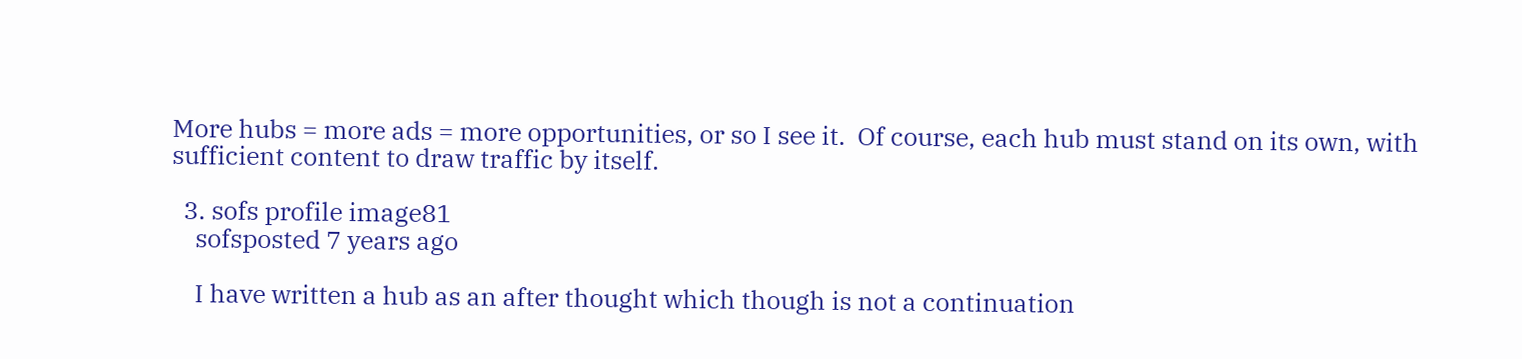More hubs = more ads = more opportunities, or so I see it.  Of course, each hub must stand on its own, with sufficient content to draw traffic by itself.

  3. sofs profile image81
    sofsposted 7 years ago

    I have written a hub as an after thought which though is not a continuation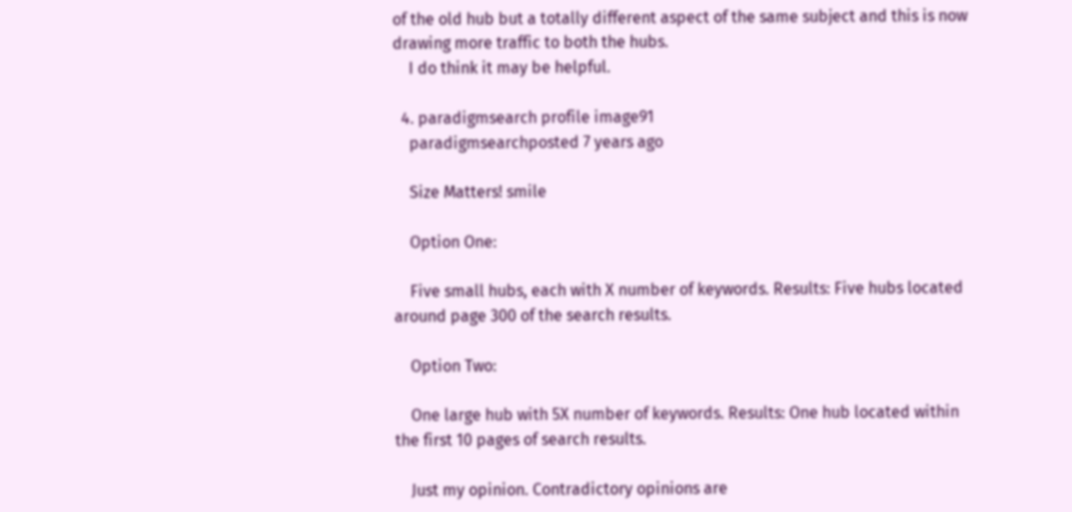of the old hub but a totally different aspect of the same subject and this is now drawing more traffic to both the hubs.
    I do think it may be helpful.

  4. paradigmsearch profile image91
    paradigmsearchposted 7 years ago

    Size Matters! smile

    Option One:

    Five small hubs, each with X number of keywords. Results: Five hubs located around page 300 of the search results.

    Option Two:

    One large hub with 5X number of keywords. Results: One hub located within the first 10 pages of search results.

    Just my opinion. Contradictory opinions are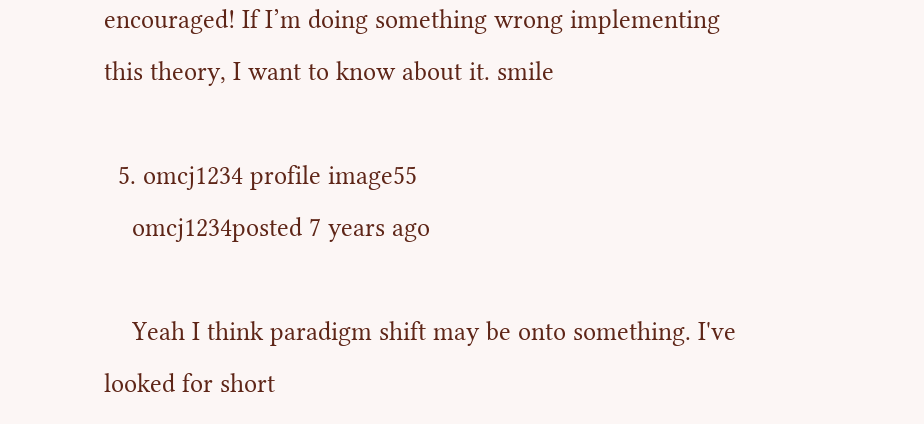encouraged! If I’m doing something wrong implementing this theory, I want to know about it. smile

  5. omcj1234 profile image55
    omcj1234posted 7 years ago

    Yeah I think paradigm shift may be onto something. I've looked for short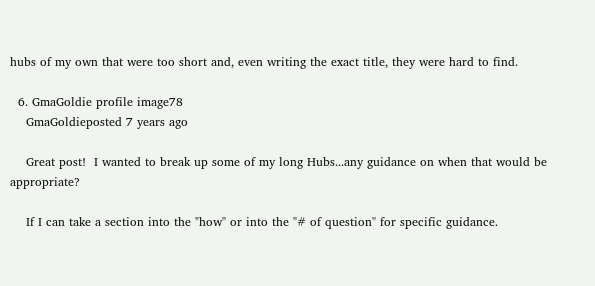hubs of my own that were too short and, even writing the exact title, they were hard to find.

  6. GmaGoldie profile image78
    GmaGoldieposted 7 years ago

    Great post!  I wanted to break up some of my long Hubs...any guidance on when that would be appropriate?

    If I can take a section into the "how" or into the "# of question" for specific guidance.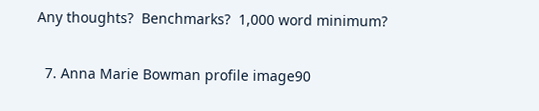Any thoughts?  Benchmarks?  1,000 word minimum?

  7. Anna Marie Bowman profile image90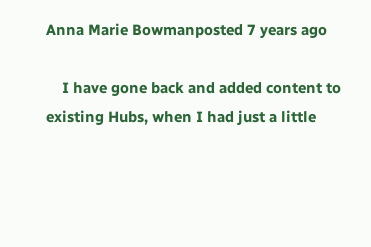Anna Marie Bowmanposted 7 years ago

    I have gone back and added content to existing Hubs, when I had just a little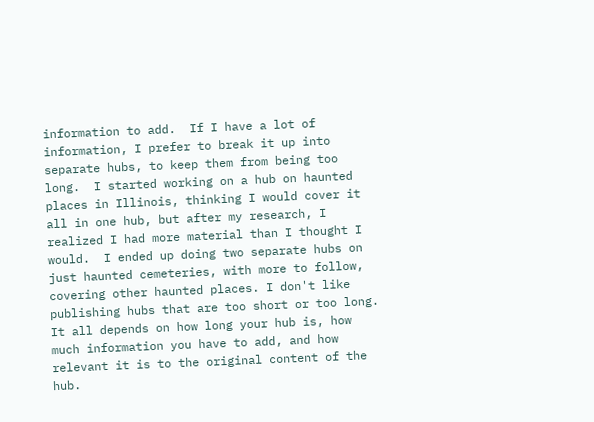information to add.  If I have a lot of information, I prefer to break it up into separate hubs, to keep them from being too long.  I started working on a hub on haunted places in Illinois, thinking I would cover it all in one hub, but after my research, I realized I had more material than I thought I would.  I ended up doing two separate hubs on just haunted cemeteries, with more to follow, covering other haunted places. I don't like publishing hubs that are too short or too long. It all depends on how long your hub is, how much information you have to add, and how relevant it is to the original content of the hub.